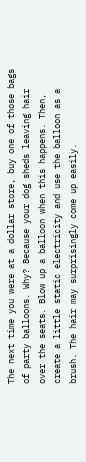The next time you were at a dollar store, buy one of those bags of party balloons. Why? Because your dog sheds leaving hair over the seats. Blow up a balloon when this happens. Then, create a little static electricity and use the balloon as a brush. The hair may surprisingly come up easily.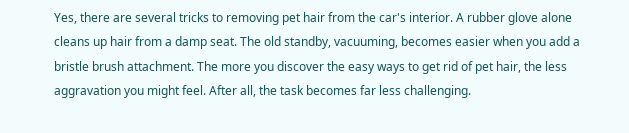Yes, there are several tricks to removing pet hair from the car's interior. A rubber glove alone cleans up hair from a damp seat. The old standby, vacuuming, becomes easier when you add a bristle brush attachment. The more you discover the easy ways to get rid of pet hair, the less aggravation you might feel. After all, the task becomes far less challenging.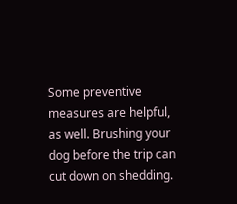Some preventive measures are helpful, as well. Brushing your dog before the trip can cut down on shedding.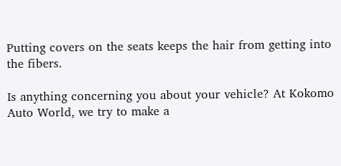Putting covers on the seats keeps the hair from getting into the fibers.

Is anything concerning you about your vehicle? At Kokomo Auto World, we try to make a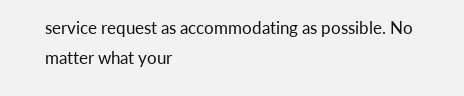service request as accommodating as possible. No matter what your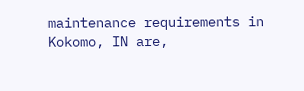maintenance requirements in Kokomo, IN are,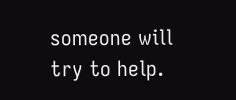someone will try to help.